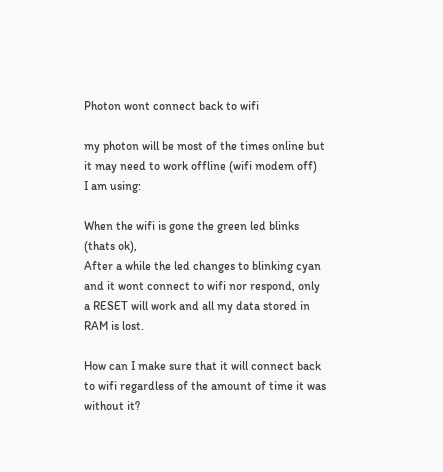Photon wont connect back to wifi

my photon will be most of the times online but it may need to work offline (wifi modem off)
I am using:

When the wifi is gone the green led blinks (thats ok),
After a while the led changes to blinking cyan and it wont connect to wifi nor respond, only a RESET will work and all my data stored in RAM is lost.

How can I make sure that it will connect back to wifi regardless of the amount of time it was without it?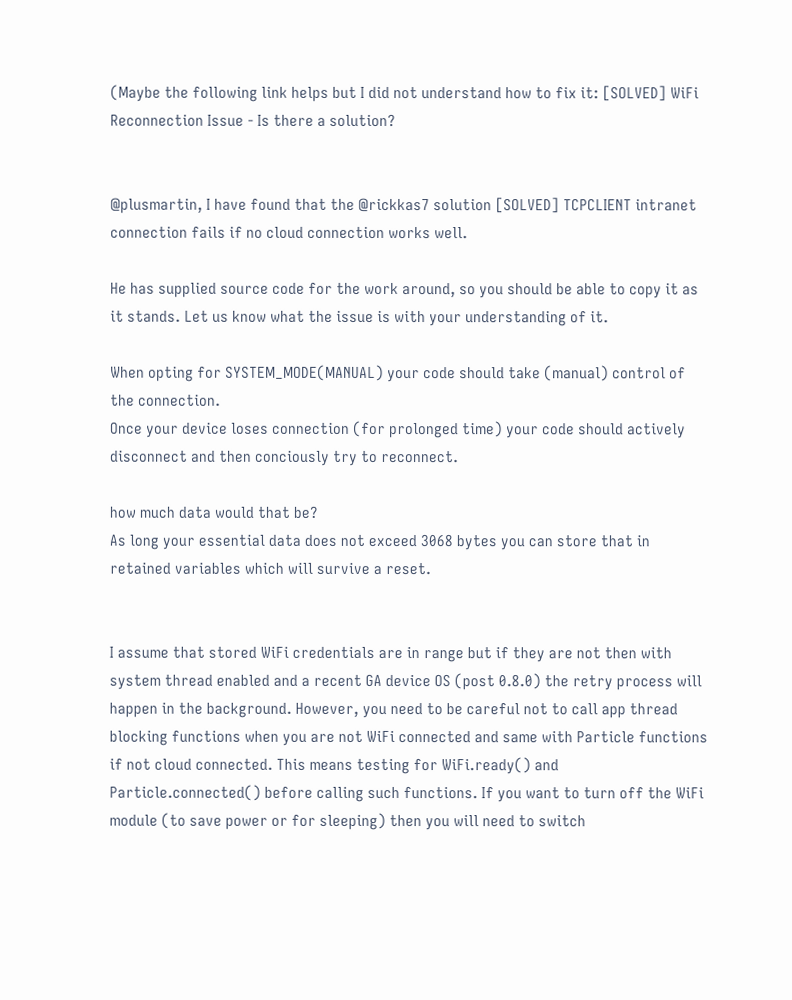(Maybe the following link helps but I did not understand how to fix it: [SOLVED] WiFi Reconnection Issue - Is there a solution?


@plusmartin, I have found that the @rickkas7 solution [SOLVED] TCPCLIENT intranet connection fails if no cloud connection works well.

He has supplied source code for the work around, so you should be able to copy it as it stands. Let us know what the issue is with your understanding of it.

When opting for SYSTEM_MODE(MANUAL) your code should take (manual) control of the connection.
Once your device loses connection (for prolonged time) your code should actively disconnect and then conciously try to reconnect.

how much data would that be?
As long your essential data does not exceed 3068 bytes you can store that in retained variables which will survive a reset.


I assume that stored WiFi credentials are in range but if they are not then with system thread enabled and a recent GA device OS (post 0.8.0) the retry process will happen in the background. However, you need to be careful not to call app thread blocking functions when you are not WiFi connected and same with Particle functions if not cloud connected. This means testing for WiFi.ready() and Particle.connected() before calling such functions. If you want to turn off the WiFi module (to save power or for sleeping) then you will need to switch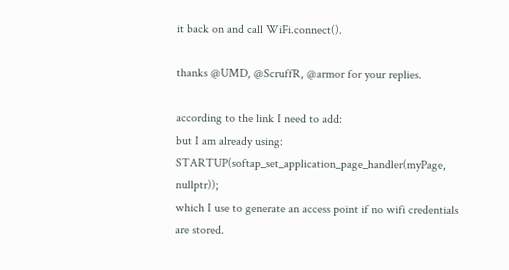it back on and call WiFi.connect().

thanks @UMD, @ScruffR, @armor for your replies.

according to the link I need to add:
but I am already using:
STARTUP(softap_set_application_page_handler(myPage, nullptr));
which I use to generate an access point if no wifi credentials are stored.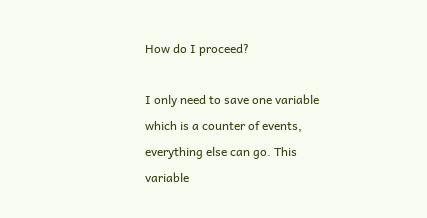How do I proceed?

I only need to save one variable which is a counter of events, everything else can go. This variable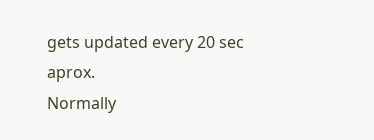gets updated every 20 sec aprox.
Normally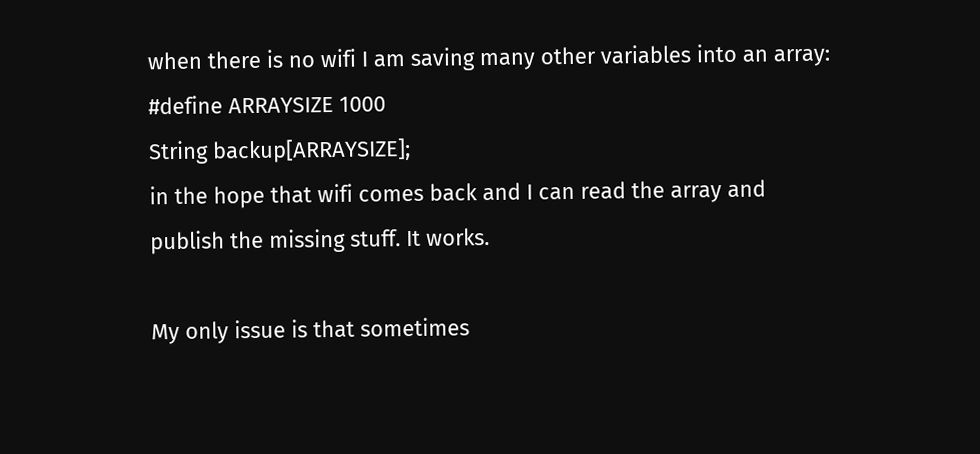when there is no wifi I am saving many other variables into an array:
#define ARRAYSIZE 1000
String backup[ARRAYSIZE];
in the hope that wifi comes back and I can read the array and publish the missing stuff. It works.

My only issue is that sometimes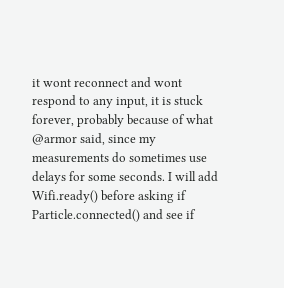it wont reconnect and wont respond to any input, it is stuck forever, probably because of what @armor said, since my measurements do sometimes use delays for some seconds. I will add Wifi.ready() before asking if Particle.connected() and see if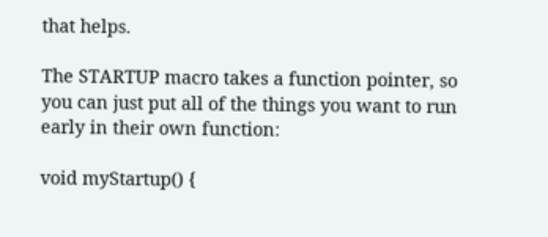that helps.

The STARTUP macro takes a function pointer, so you can just put all of the things you want to run early in their own function:

void myStartup() {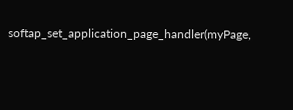softap_set_application_page_handler(myPage,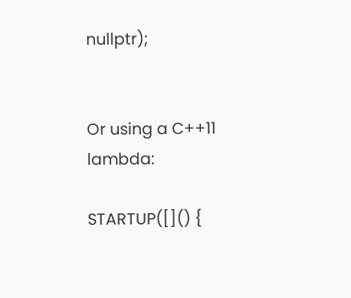nullptr);


Or using a C++11 lambda:

STARTUP([]() {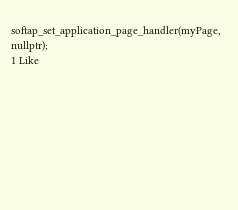softap_set_application_page_handler(myPage, nullptr);
1 Like